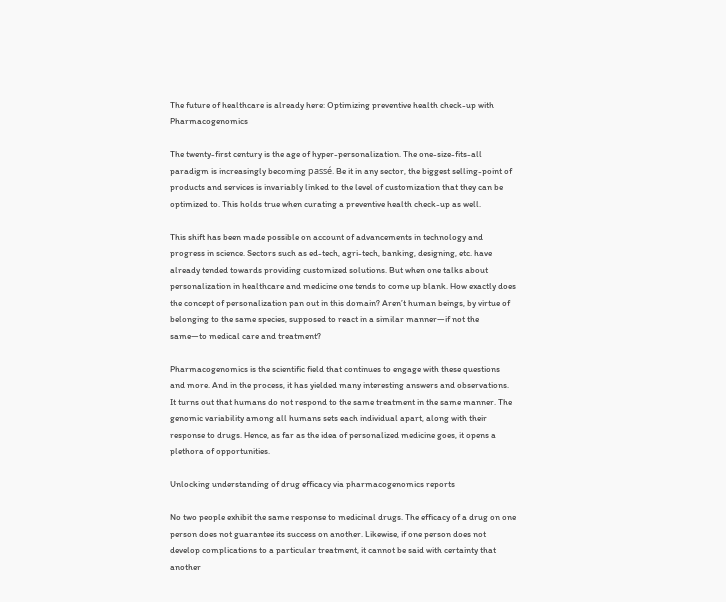The future of healthcare is already here: Optimizing preventive health check-up with Pharmacogenomics

The twenty-first century is the age of hyper-personalization. The one-size-fits-all paradigm is increasingly becoming passé. Be it in any sector, the biggest selling-point of products and services is invariably linked to the level of customization that they can be optimized to. This holds true when curating a preventive health check-up as well.

This shift has been made possible on account of advancements in technology and progress in science. Sectors such as ed-tech, agri-tech, banking, designing, etc. have already tended towards providing customized solutions. But when one talks about personalization in healthcare and medicine one tends to come up blank. How exactly does the concept of personalization pan out in this domain? Aren’t human beings, by virtue of belonging to the same species, supposed to react in a similar manner—if not the same—to medical care and treatment?

Pharmacogenomics is the scientific field that continues to engage with these questions and more. And in the process, it has yielded many interesting answers and observations. It turns out that humans do not respond to the same treatment in the same manner. The genomic variability among all humans sets each individual apart, along with their response to drugs. Hence, as far as the idea of personalized medicine goes, it opens a plethora of opportunities.

Unlocking understanding of drug efficacy via pharmacogenomics reports

No two people exhibit the same response to medicinal drugs. The efficacy of a drug on one person does not guarantee its success on another. Likewise, if one person does not develop complications to a particular treatment, it cannot be said with certainty that another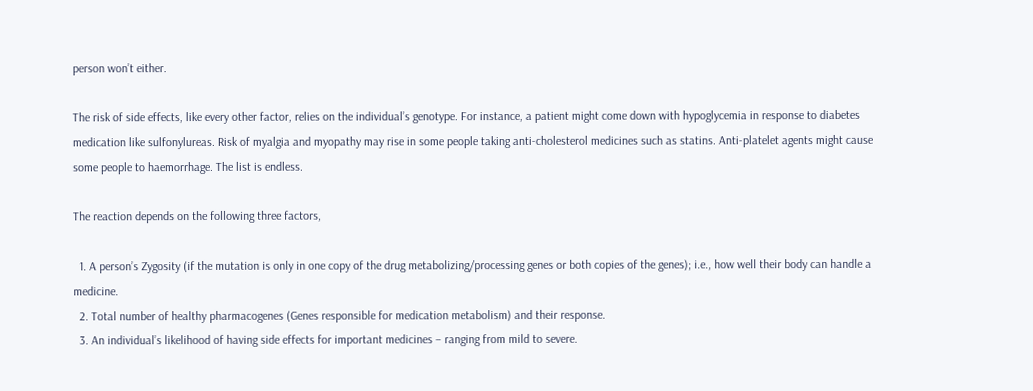person won’t either.

The risk of side effects, like every other factor, relies on the individual’s genotype. For instance, a patient might come down with hypoglycemia in response to diabetes medication like sulfonylureas. Risk of myalgia and myopathy may rise in some people taking anti-cholesterol medicines such as statins. Anti-platelet agents might cause some people to haemorrhage. The list is endless.

The reaction depends on the following three factors,

  1. A person’s Zygosity (if the mutation is only in one copy of the drug metabolizing/processing genes or both copies of the genes); i.e., how well their body can handle a medicine.
  2. Total number of healthy pharmacogenes (Genes responsible for medication metabolism) and their response.
  3. An individual’s likelihood of having side effects for important medicines – ranging from mild to severe.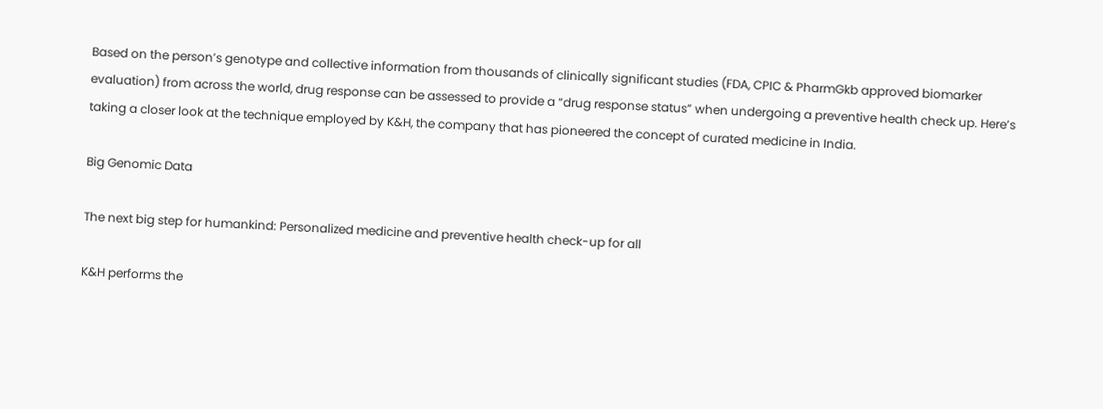Based on the person’s genotype and collective information from thousands of clinically significant studies (FDA, CPIC & PharmGkb approved biomarker evaluation) from across the world, drug response can be assessed to provide a “drug response status” when undergoing a preventive health check up. Here’s taking a closer look at the technique employed by K&H, the company that has pioneered the concept of curated medicine in India.

Big Genomic Data

The next big step for humankind: Personalized medicine and preventive health check-up for all

K&H performs the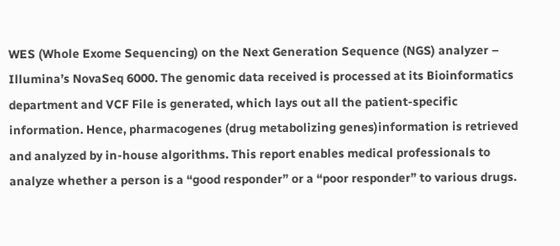WES (Whole Exome Sequencing) on the Next Generation Sequence (NGS) analyzer – Illumina’s NovaSeq 6000. The genomic data received is processed at its Bioinformatics department and VCF File is generated, which lays out all the patient-specific information. Hence, pharmacogenes (drug metabolizing genes)information is retrieved and analyzed by in-house algorithms. This report enables medical professionals to analyze whether a person is a “good responder” or a “poor responder” to various drugs.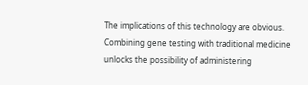The implications of this technology are obvious. Combining gene testing with traditional medicine unlocks the possibility of administering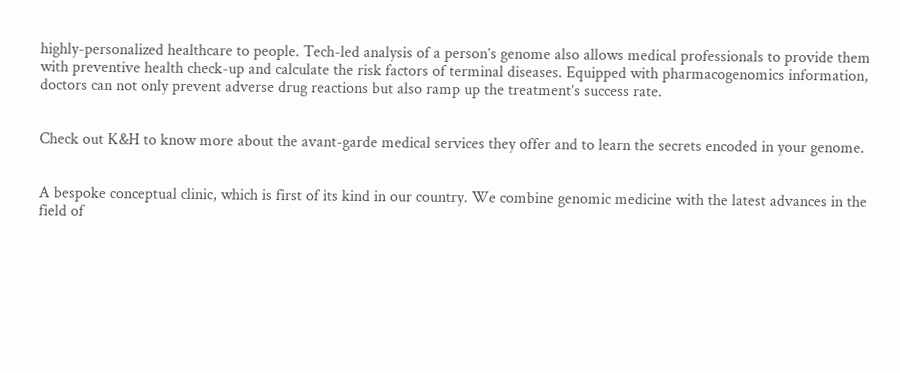highly-personalized healthcare to people. Tech-led analysis of a person’s genome also allows medical professionals to provide them with preventive health check-up and calculate the risk factors of terminal diseases. Equipped with pharmacogenomics information, doctors can not only prevent adverse drug reactions but also ramp up the treatment’s success rate.


Check out K&H to know more about the avant-garde medical services they offer and to learn the secrets encoded in your genome.


A bespoke conceptual clinic, which is first of its kind in our country. We combine genomic medicine with the latest advances in the field of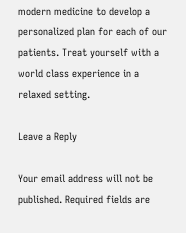modern medicine to develop a personalized plan for each of our patients. Treat yourself with a world class experience in a relaxed setting.

Leave a Reply

Your email address will not be published. Required fields are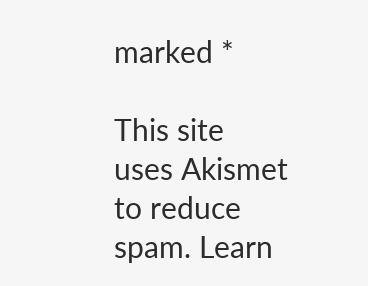marked *

This site uses Akismet to reduce spam. Learn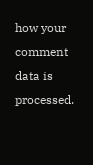how your comment data is processed.